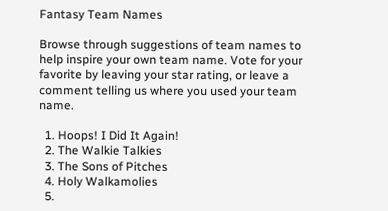Fantasy Team Names

Browse through suggestions of team names to help inspire your own team name. Vote for your favorite by leaving your star rating, or leave a comment telling us where you used your team name.

  1. Hoops! I Did It Again!
  2. The Walkie Talkies
  3. The Sons of Pitches
  4. Holy Walkamolies
  5.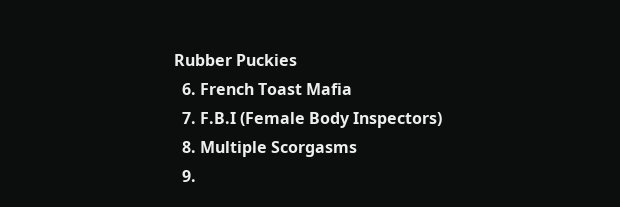Rubber Puckies
  6. French Toast Mafia
  7. F.B.I (Female Body Inspectors)
  8. Multiple Scorgasms
  9.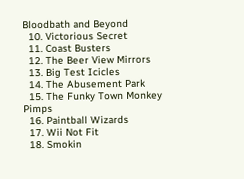Bloodbath and Beyond
  10. Victorious Secret
  11. Coast Busters
  12. The Beer View Mirrors
  13. Big Test Icicles
  14. The Abusement Park
  15. The Funky Town Monkey Pimps
  16. Paintball Wizards
  17. Wii Not Fit
  18. Smokin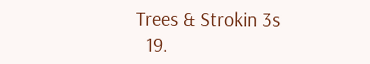Trees & Strokin 3s
  19.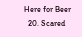Here for Beer
  20. Scared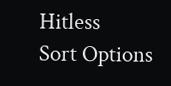Hitless
Sort Options